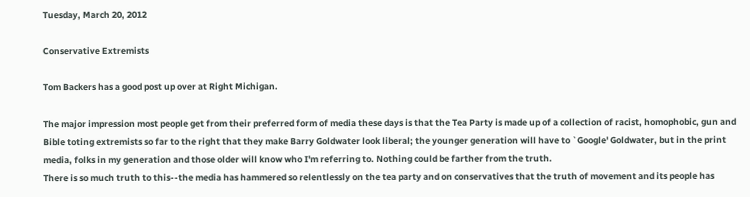Tuesday, March 20, 2012

Conservative Extremists

Tom Backers has a good post up over at Right Michigan.

The major impression most people get from their preferred form of media these days is that the Tea Party is made up of a collection of racist, homophobic, gun and Bible toting extremists so far to the right that they make Barry Goldwater look liberal; the younger generation will have to `Google' Goldwater, but in the print media, folks in my generation and those older will know who I'm referring to. Nothing could be farther from the truth.
There is so much truth to this--the media has hammered so relentlessly on the tea party and on conservatives that the truth of movement and its people has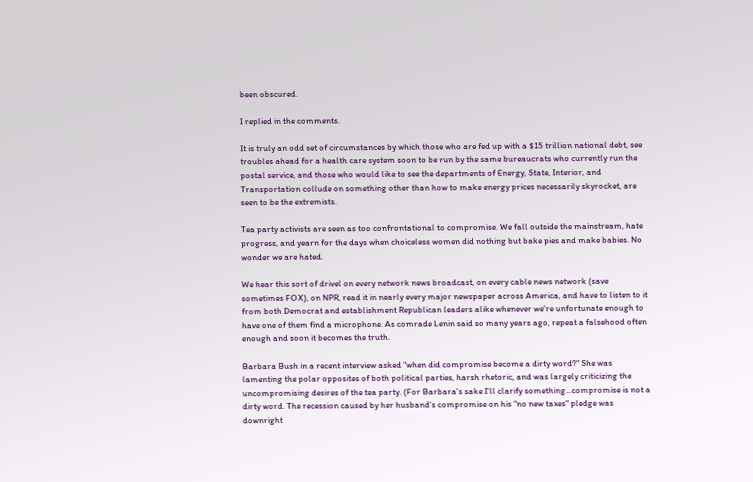been obscured.

I replied in the comments.

It is truly an odd set of circumstances by which those who are fed up with a $15 trillion national debt, see troubles ahead for a health care system soon to be run by the same bureaucrats who currently run the postal service, and those who would like to see the departments of Energy, State, Interior, and Transportation collude on something other than how to make energy prices necessarily skyrocket, are seen to be the extremists.

Tea party activists are seen as too confrontational to compromise. We fall outside the mainstream, hate progress, and yearn for the days when choiceless women did nothing but bake pies and make babies. No wonder we are hated.

We hear this sort of drivel on every network news broadcast, on every cable news network (save sometimes FOX), on NPR, read it in nearly every major newspaper across America, and have to listen to it from both Democrat and establishment Republican leaders alike whenever we're unfortunate enough to have one of them find a microphone. As comrade Lenin said so many years ago, repeat a falsehood often enough and soon it becomes the truth.

Barbara Bush in a recent interview asked "when did compromise become a dirty word?" She was lamenting the polar opposites of both political parties, harsh rhetoric, and was largely criticizing the uncompromising desires of the tea party. (For Barbara's sake I'll clarify something...compromise is not a dirty word. The recession caused by her husband's compromise on his "no new taxes" pledge was downright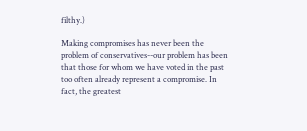filthy.)

Making compromises has never been the problem of conservatives--our problem has been that those for whom we have voted in the past too often already represent a compromise. In fact, the greatest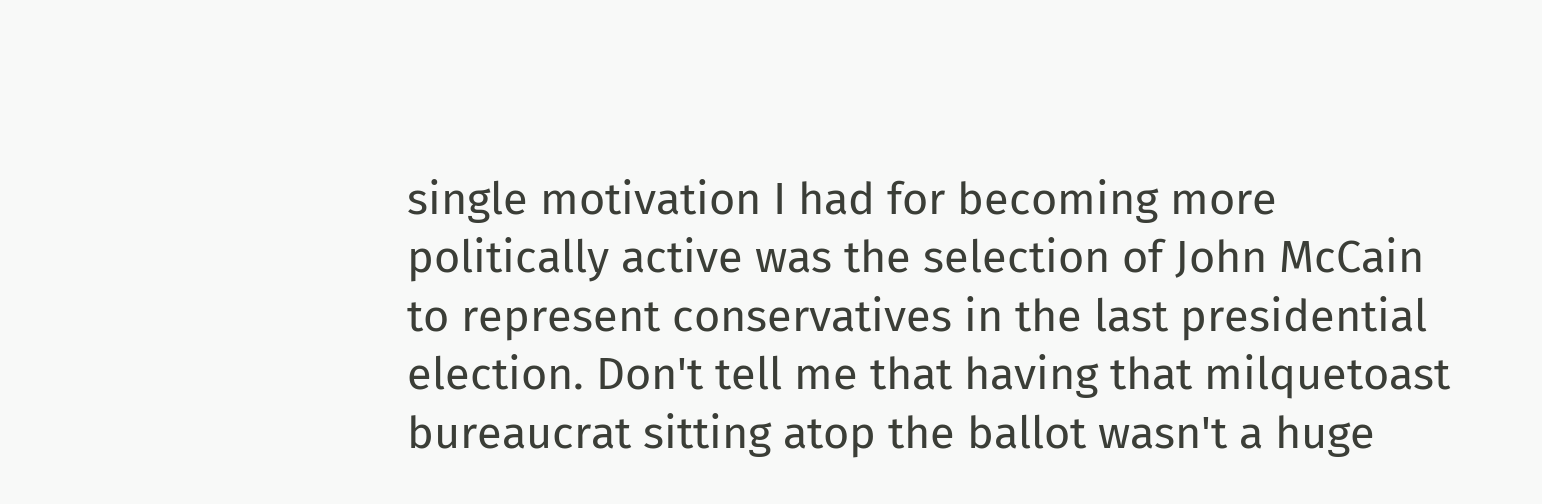single motivation I had for becoming more politically active was the selection of John McCain to represent conservatives in the last presidential election. Don't tell me that having that milquetoast bureaucrat sitting atop the ballot wasn't a huge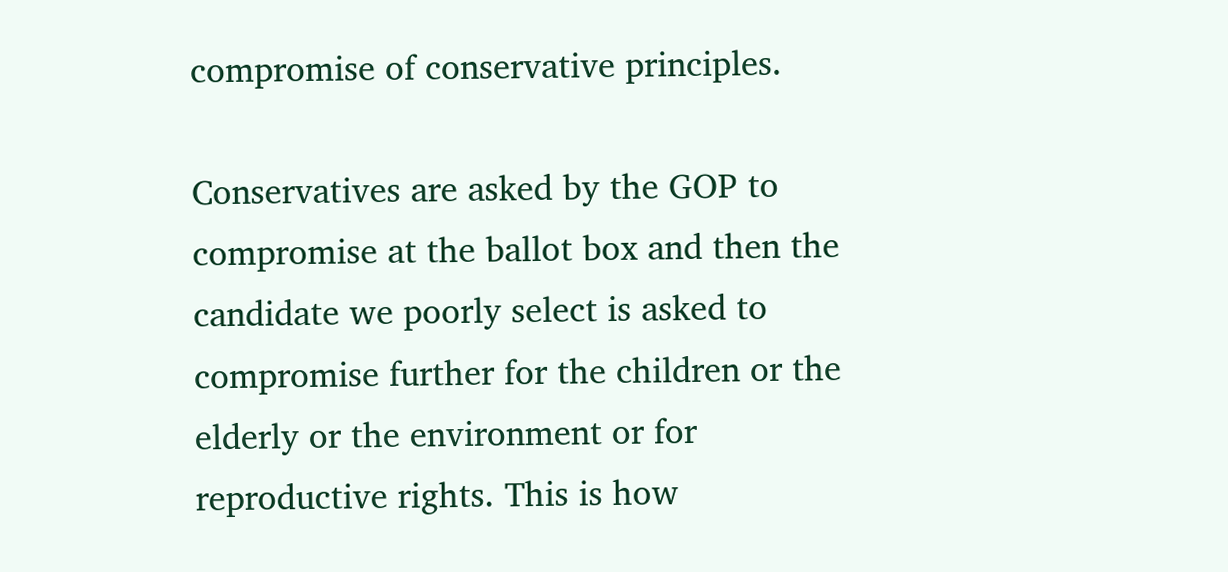compromise of conservative principles.

Conservatives are asked by the GOP to compromise at the ballot box and then the candidate we poorly select is asked to compromise further for the children or the elderly or the environment or for reproductive rights. This is how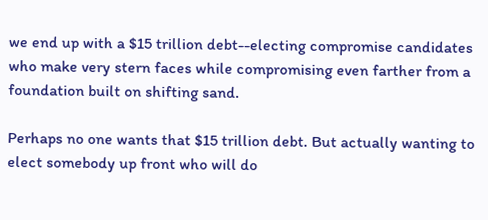we end up with a $15 trillion debt--electing compromise candidates who make very stern faces while compromising even farther from a foundation built on shifting sand.

Perhaps no one wants that $15 trillion debt. But actually wanting to elect somebody up front who will do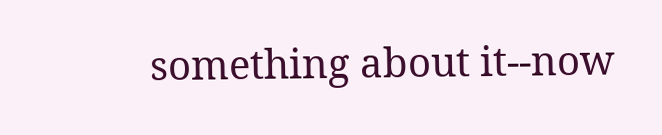something about it--now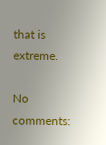that is extreme.

No comments: